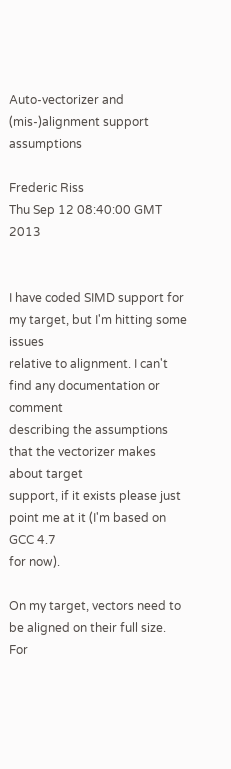Auto-vectorizer and (mis-)alignment support assumptions

Frederic Riss
Thu Sep 12 08:40:00 GMT 2013


I have coded SIMD support for my target, but I'm hitting some issues
relative to alignment. I can't find any documentation or comment
describing the assumptions that the vectorizer makes about target
support, if it exists please just point me at it (I'm based on GCC 4.7
for now).

On my target, vectors need to be aligned on their full size. For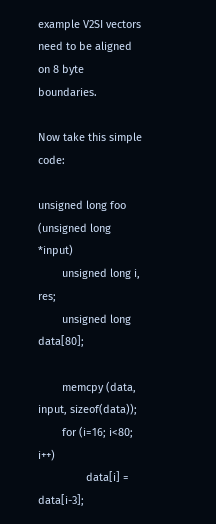example V2SI vectors need to be aligned on 8 byte boundaries.

Now take this simple code:

unsigned long foo (unsigned long *input)
        unsigned long i, res;
        unsigned long data[80];

        memcpy (data, input, sizeof(data));
        for (i=16; i<80; i++)
                data[i] = data[i-3];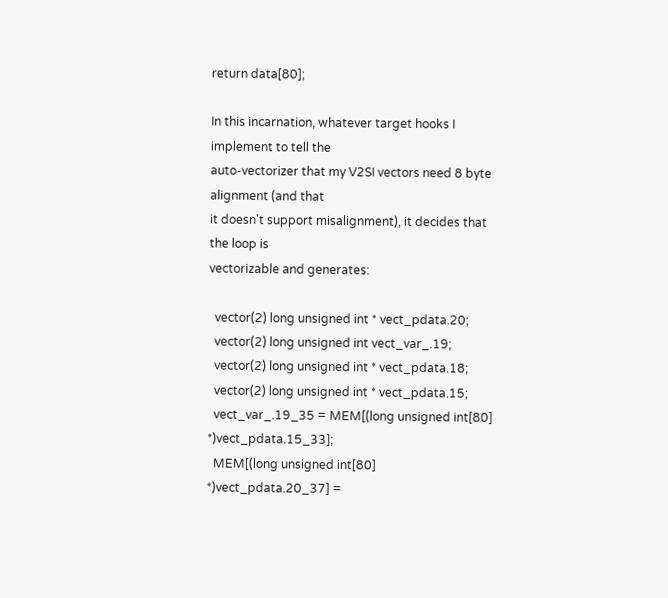return data[80];

In this incarnation, whatever target hooks I implement to tell the
auto-vectorizer that my V2SI vectors need 8 byte alignment (and that
it doesn't support misalignment), it decides that the loop is
vectorizable and generates:

  vector(2) long unsigned int * vect_pdata.20;
  vector(2) long unsigned int vect_var_.19;
  vector(2) long unsigned int * vect_pdata.18;
  vector(2) long unsigned int * vect_pdata.15;
  vect_var_.19_35 = MEM[(long unsigned int[80] *)vect_pdata.15_33];
  MEM[(long unsigned int[80] *)vect_pdata.20_37] =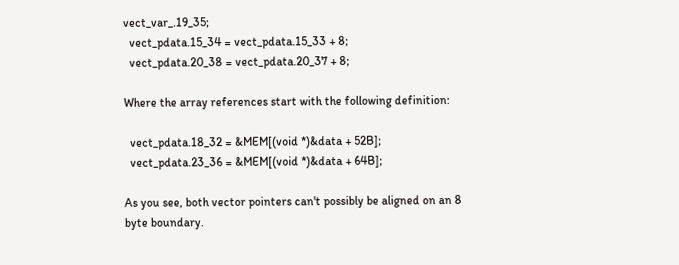vect_var_.19_35;
  vect_pdata.15_34 = vect_pdata.15_33 + 8;
  vect_pdata.20_38 = vect_pdata.20_37 + 8;

Where the array references start with the following definition:

  vect_pdata.18_32 = &MEM[(void *)&data + 52B];
  vect_pdata.23_36 = &MEM[(void *)&data + 64B];

As you see, both vector pointers can't possibly be aligned on an 8
byte boundary.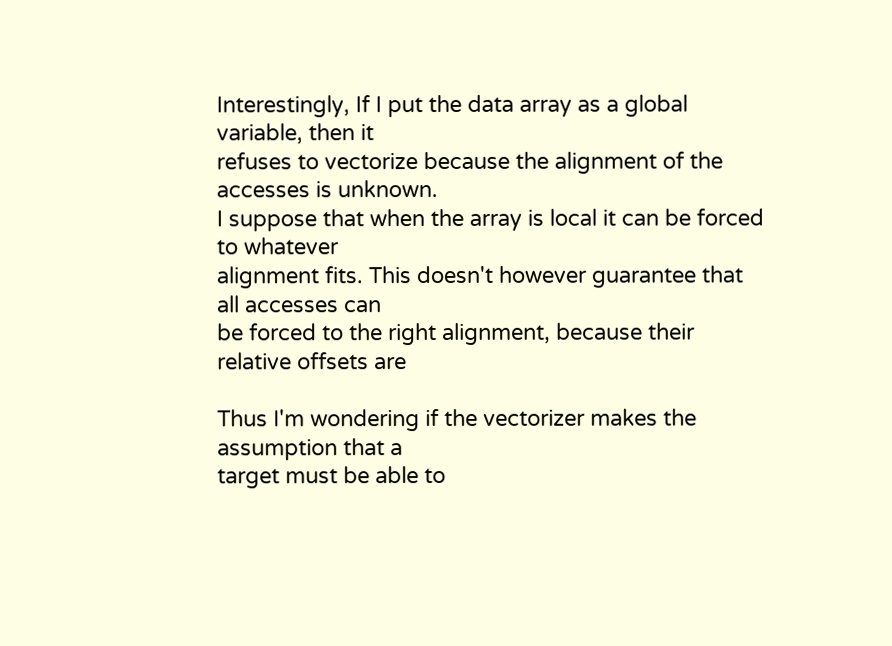Interestingly, If I put the data array as a global variable, then it
refuses to vectorize because the alignment of the accesses is unknown.
I suppose that when the array is local it can be forced to whatever
alignment fits. This doesn't however guarantee that all accesses can
be forced to the right alignment, because their relative offsets are

Thus I'm wondering if the vectorizer makes the assumption that a
target must be able to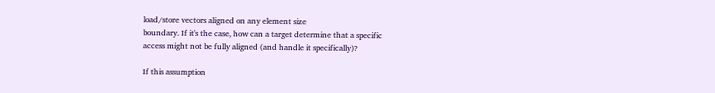load/store vectors aligned on any element size
boundary. If it's the case, how can a target determine that a specific
access might not be fully aligned (and handle it specifically)?

If this assumption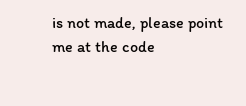is not made, please point me at the code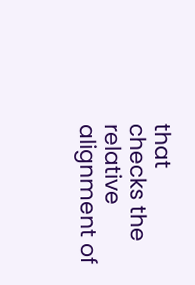that
checks the relative alignment of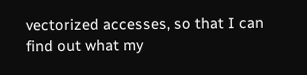vectorized accesses, so that I can
find out what my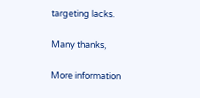targeting lacks.

Many thanks,

More information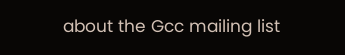about the Gcc mailing list